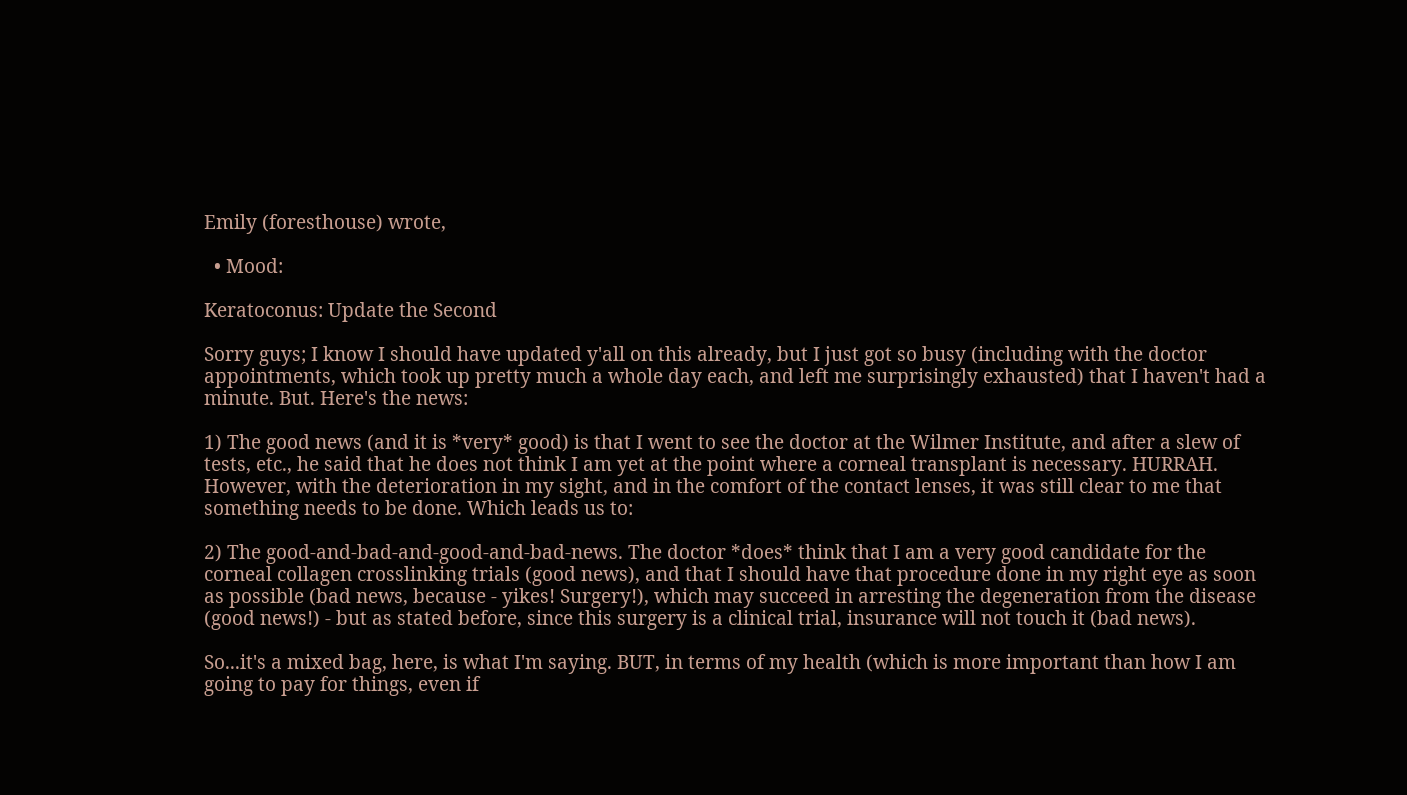Emily (foresthouse) wrote,

  • Mood:

Keratoconus: Update the Second

Sorry guys; I know I should have updated y'all on this already, but I just got so busy (including with the doctor appointments, which took up pretty much a whole day each, and left me surprisingly exhausted) that I haven't had a minute. But. Here's the news:

1) The good news (and it is *very* good) is that I went to see the doctor at the Wilmer Institute, and after a slew of tests, etc., he said that he does not think I am yet at the point where a corneal transplant is necessary. HURRAH. However, with the deterioration in my sight, and in the comfort of the contact lenses, it was still clear to me that something needs to be done. Which leads us to:

2) The good-and-bad-and-good-and-bad-news. The doctor *does* think that I am a very good candidate for the corneal collagen crosslinking trials (good news), and that I should have that procedure done in my right eye as soon as possible (bad news, because - yikes! Surgery!), which may succeed in arresting the degeneration from the disease (good news!) - but as stated before, since this surgery is a clinical trial, insurance will not touch it (bad news).

So...it's a mixed bag, here, is what I'm saying. BUT, in terms of my health (which is more important than how I am going to pay for things, even if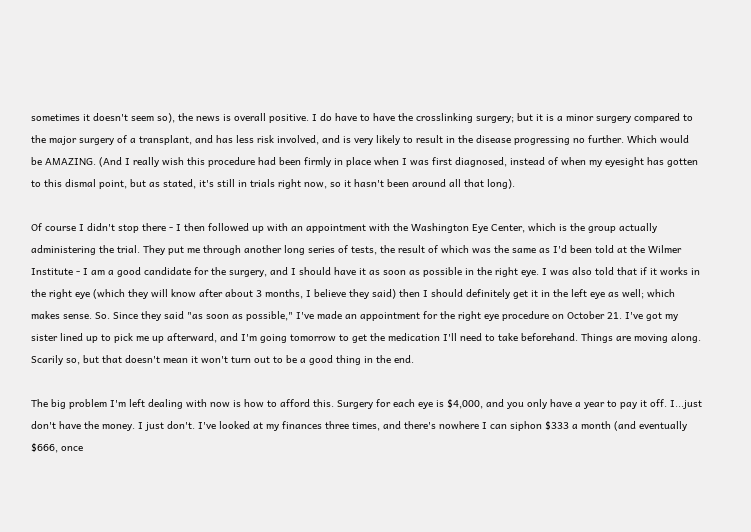sometimes it doesn't seem so), the news is overall positive. I do have to have the crosslinking surgery; but it is a minor surgery compared to the major surgery of a transplant, and has less risk involved, and is very likely to result in the disease progressing no further. Which would be AMAZING. (And I really wish this procedure had been firmly in place when I was first diagnosed, instead of when my eyesight has gotten to this dismal point, but as stated, it's still in trials right now, so it hasn't been around all that long).

Of course I didn't stop there - I then followed up with an appointment with the Washington Eye Center, which is the group actually administering the trial. They put me through another long series of tests, the result of which was the same as I'd been told at the Wilmer Institute - I am a good candidate for the surgery, and I should have it as soon as possible in the right eye. I was also told that if it works in the right eye (which they will know after about 3 months, I believe they said) then I should definitely get it in the left eye as well; which makes sense. So. Since they said "as soon as possible," I've made an appointment for the right eye procedure on October 21. I've got my sister lined up to pick me up afterward, and I'm going tomorrow to get the medication I'll need to take beforehand. Things are moving along. Scarily so, but that doesn't mean it won't turn out to be a good thing in the end.

The big problem I'm left dealing with now is how to afford this. Surgery for each eye is $4,000, and you only have a year to pay it off. I...just don't have the money. I just don't. I've looked at my finances three times, and there's nowhere I can siphon $333 a month (and eventually $666, once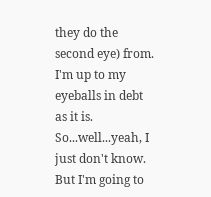they do the second eye) from. I'm up to my eyeballs in debt as it is. So...well...yeah, I just don't know. But I'm going to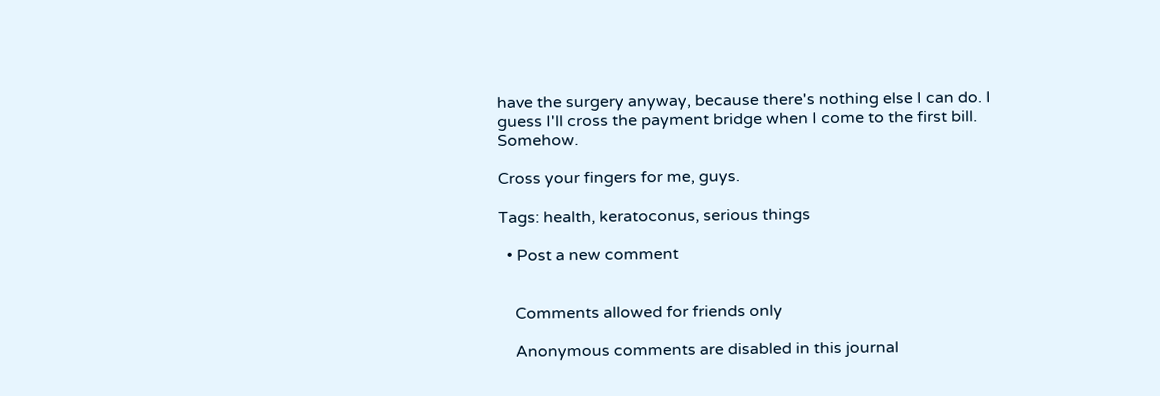have the surgery anyway, because there's nothing else I can do. I guess I'll cross the payment bridge when I come to the first bill. Somehow.

Cross your fingers for me, guys.

Tags: health, keratoconus, serious things

  • Post a new comment


    Comments allowed for friends only

    Anonymous comments are disabled in this journal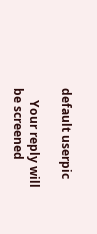default userpic

    Your reply will be screened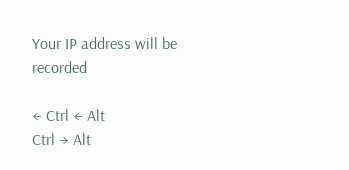Your IP address will be recorded

← Ctrl ← Alt
Ctrl → Alt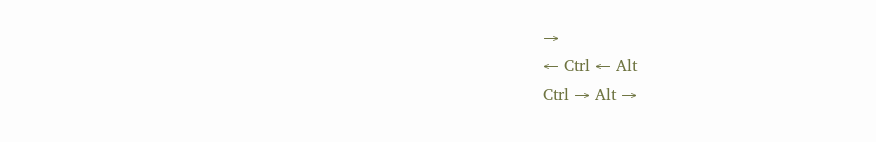→
← Ctrl ← Alt
Ctrl → Alt →